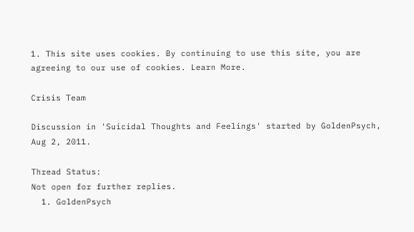1. This site uses cookies. By continuing to use this site, you are agreeing to our use of cookies. Learn More.

Crisis Team

Discussion in 'Suicidal Thoughts and Feelings' started by GoldenPsych, Aug 2, 2011.

Thread Status:
Not open for further replies.
  1. GoldenPsych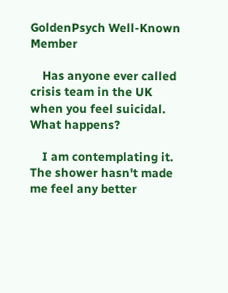GoldenPsych Well-Known Member

    Has anyone ever called crisis team in the UK when you feel suicidal. What happens?

    I am contemplating it. The shower hasn't made me feel any better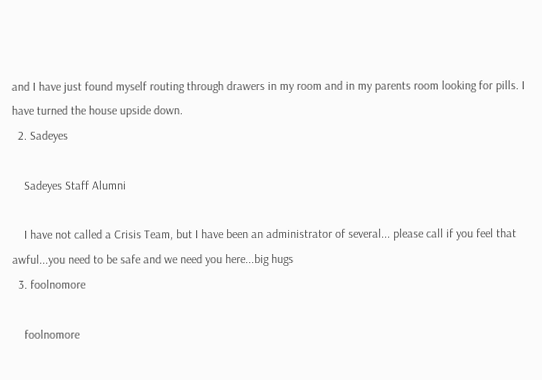and I have just found myself routing through drawers in my room and in my parents room looking for pills. I have turned the house upside down.
  2. Sadeyes

    Sadeyes Staff Alumni

    I have not called a Crisis Team, but I have been an administrator of several... please call if you feel that awful...you need to be safe and we need you here...big hugs
  3. foolnomore

    foolnomore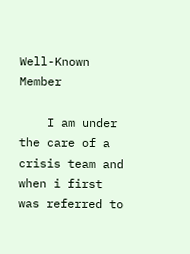Well-Known Member

    I am under the care of a crisis team and when i first was referred to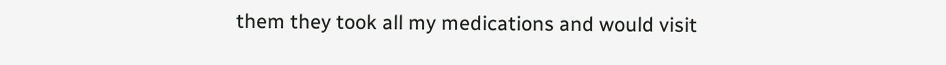them they took all my medications and would visit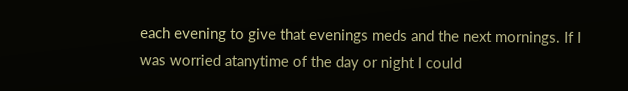each evening to give that evenings meds and the next mornings. If I was worried atanytime of the day or night I could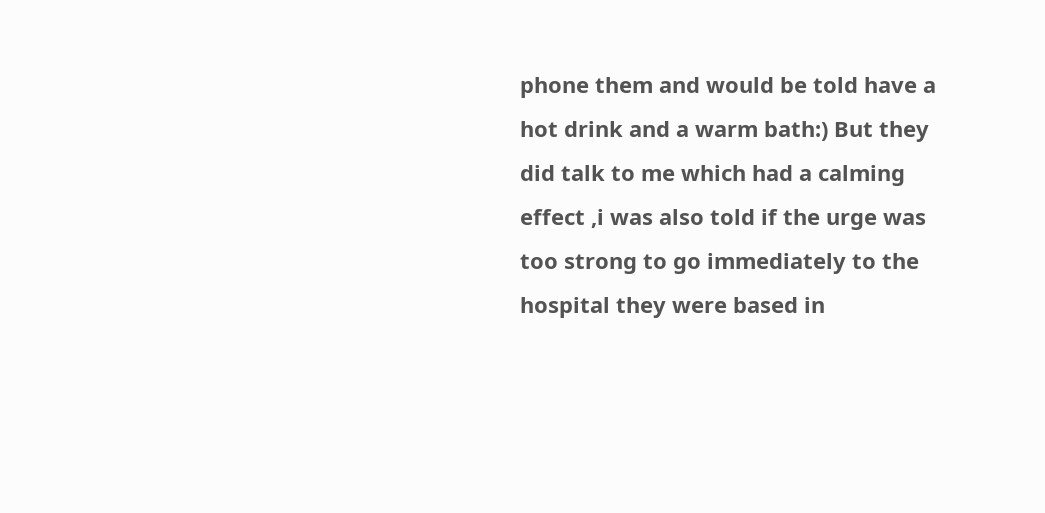phone them and would be told have a hot drink and a warm bath:) But they did talk to me which had a calming effect ,i was also told if the urge was too strong to go immediately to the hospital they were based in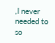,I never needed to so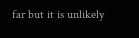far but it is unlikely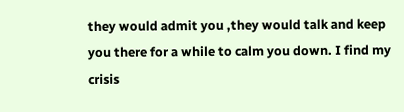they would admit you ,they would talk and keep you there for a while to calm you down. I find my crisis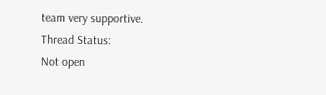team very supportive.
Thread Status:
Not open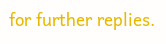for further replies.